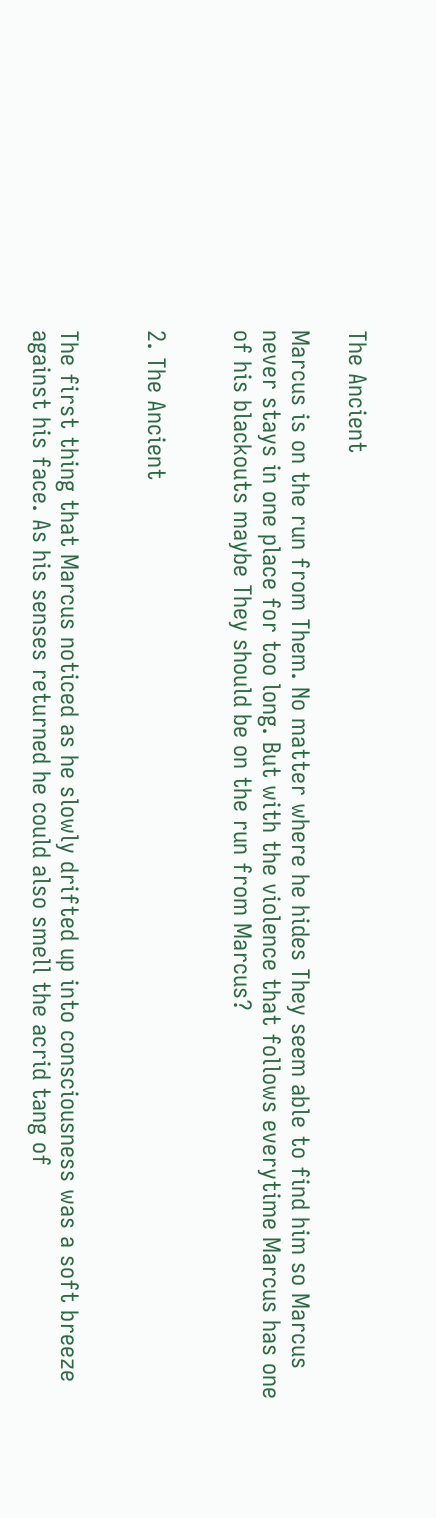The Ancient

Marcus is on the run from Them. No matter where he hides They seem able to find him so Marcus never stays in one place for too long. But with the violence that follows everytime Marcus has one of his blackouts maybe They should be on the run from Marcus?


2. The Ancient


The first thing that Marcus noticed as he slowly drifted up into consciousness was a soft breeze against his face. As his senses returned he could also smell the acrid tang of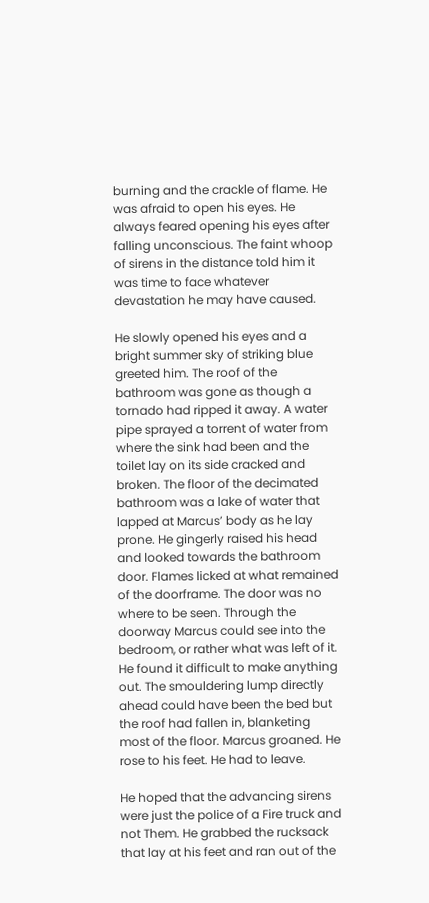burning and the crackle of flame. He was afraid to open his eyes. He always feared opening his eyes after falling unconscious. The faint whoop of sirens in the distance told him it was time to face whatever devastation he may have caused.

He slowly opened his eyes and a bright summer sky of striking blue greeted him. The roof of the bathroom was gone as though a tornado had ripped it away. A water pipe sprayed a torrent of water from where the sink had been and the toilet lay on its side cracked and broken. The floor of the decimated bathroom was a lake of water that lapped at Marcus’ body as he lay prone. He gingerly raised his head and looked towards the bathroom door. Flames licked at what remained of the doorframe. The door was no where to be seen. Through the doorway Marcus could see into the bedroom, or rather what was left of it. He found it difficult to make anything out. The smouldering lump directly ahead could have been the bed but the roof had fallen in, blanketing most of the floor. Marcus groaned. He rose to his feet. He had to leave.

He hoped that the advancing sirens were just the police of a Fire truck and not Them. He grabbed the rucksack that lay at his feet and ran out of the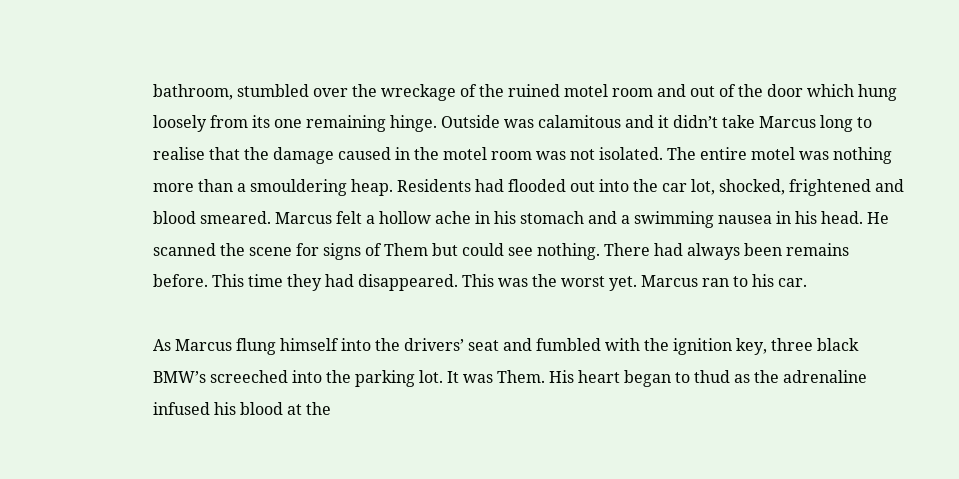bathroom, stumbled over the wreckage of the ruined motel room and out of the door which hung loosely from its one remaining hinge. Outside was calamitous and it didn’t take Marcus long to realise that the damage caused in the motel room was not isolated. The entire motel was nothing more than a smouldering heap. Residents had flooded out into the car lot, shocked, frightened and blood smeared. Marcus felt a hollow ache in his stomach and a swimming nausea in his head. He scanned the scene for signs of Them but could see nothing. There had always been remains before. This time they had disappeared. This was the worst yet. Marcus ran to his car.

As Marcus flung himself into the drivers’ seat and fumbled with the ignition key, three black BMW’s screeched into the parking lot. It was Them. His heart began to thud as the adrenaline infused his blood at the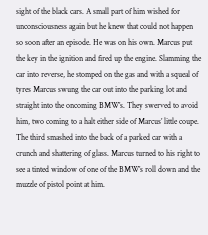sight of the black cars. A small part of him wished for unconsciousness again but he knew that could not happen so soon after an episode. He was on his own. Marcus put the key in the ignition and fired up the engine. Slamming the car into reverse, he stomped on the gas and with a squeal of tyres Marcus swung the car out into the parking lot and straight into the oncoming BMW’s. They swerved to avoid him, two coming to a halt either side of Marcus’ little coupe. The third smashed into the back of a parked car with a crunch and shattering of glass. Marcus turned to his right to see a tinted window of one of the BMW’s roll down and the muzzle of pistol point at him.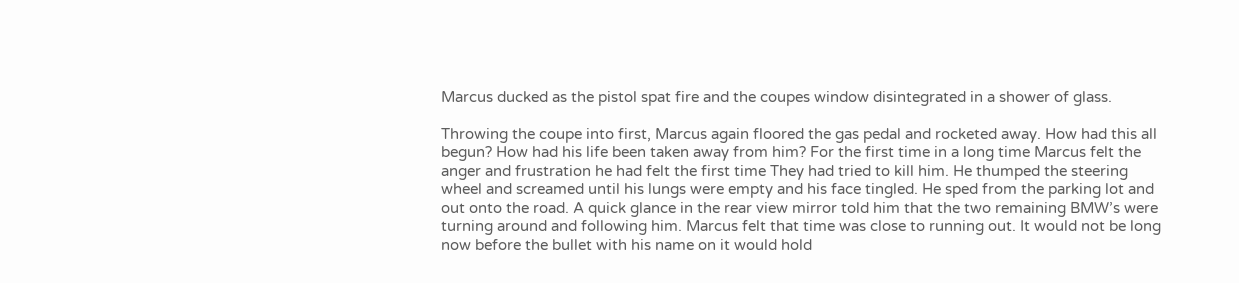Marcus ducked as the pistol spat fire and the coupes window disintegrated in a shower of glass.

Throwing the coupe into first, Marcus again floored the gas pedal and rocketed away. How had this all begun? How had his life been taken away from him? For the first time in a long time Marcus felt the anger and frustration he had felt the first time They had tried to kill him. He thumped the steering wheel and screamed until his lungs were empty and his face tingled. He sped from the parking lot and out onto the road. A quick glance in the rear view mirror told him that the two remaining BMW’s were turning around and following him. Marcus felt that time was close to running out. It would not be long now before the bullet with his name on it would hold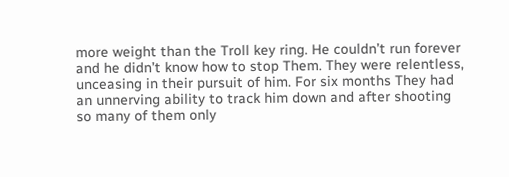more weight than the Troll key ring. He couldn’t run forever and he didn’t know how to stop Them. They were relentless, unceasing in their pursuit of him. For six months They had an unnerving ability to track him down and after shooting so many of them only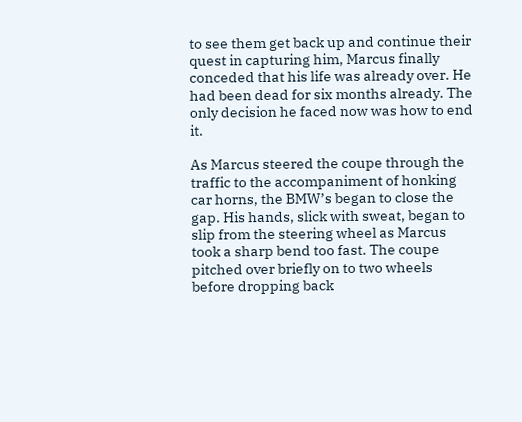to see them get back up and continue their quest in capturing him, Marcus finally conceded that his life was already over. He had been dead for six months already. The only decision he faced now was how to end it.

As Marcus steered the coupe through the traffic to the accompaniment of honking car horns, the BMW’s began to close the gap. His hands, slick with sweat, began to slip from the steering wheel as Marcus took a sharp bend too fast. The coupe pitched over briefly on to two wheels before dropping back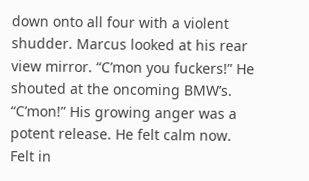down onto all four with a violent shudder. Marcus looked at his rear view mirror. “C’mon you fuckers!” He shouted at the oncoming BMW’s. “C’mon!” His growing anger was a potent release. He felt calm now. Felt in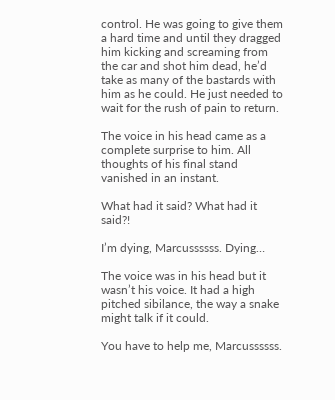control. He was going to give them a hard time and until they dragged him kicking and screaming from the car and shot him dead, he’d take as many of the bastards with him as he could. He just needed to wait for the rush of pain to return.

The voice in his head came as a complete surprise to him. All thoughts of his final stand vanished in an instant.

What had it said? What had it said?!

I’m dying, Marcussssss. Dying…

The voice was in his head but it wasn’t his voice. It had a high pitched sibilance, the way a snake might talk if it could.

You have to help me, Marcussssss.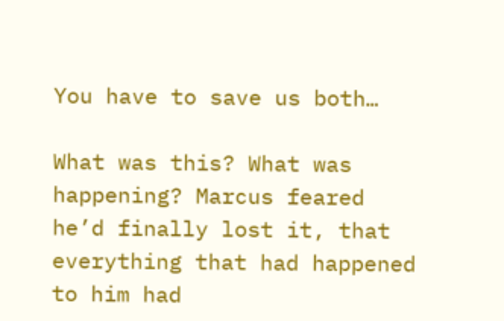You have to save us both…

What was this? What was happening? Marcus feared he’d finally lost it, that everything that had happened to him had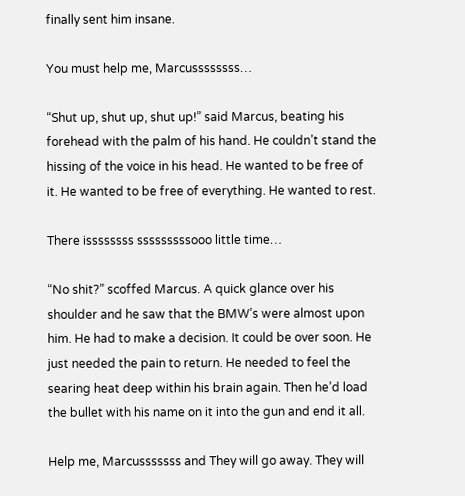finally sent him insane.

You must help me, Marcussssssss…

“Shut up, shut up, shut up!” said Marcus, beating his forehead with the palm of his hand. He couldn’t stand the hissing of the voice in his head. He wanted to be free of it. He wanted to be free of everything. He wanted to rest.

There issssssss sssssssssooo little time…

“No shit?” scoffed Marcus. A quick glance over his shoulder and he saw that the BMW’s were almost upon him. He had to make a decision. It could be over soon. He just needed the pain to return. He needed to feel the searing heat deep within his brain again. Then he’d load the bullet with his name on it into the gun and end it all.

Help me, Marcusssssss and They will go away. They will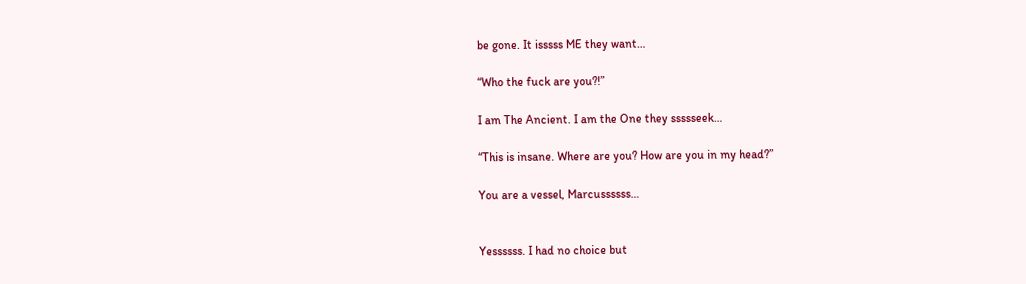be gone. It isssss ME they want…

“Who the fuck are you?!”

I am The Ancient. I am the One they ssssseek…

“This is insane. Where are you? How are you in my head?”

You are a vessel, Marcussssss…


Yessssss. I had no choice but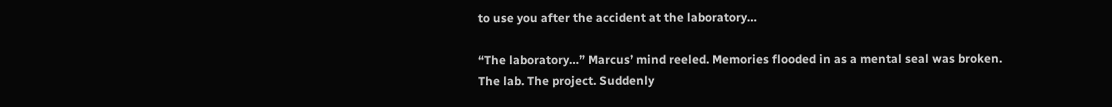to use you after the accident at the laboratory…

“The laboratory…” Marcus’ mind reeled. Memories flooded in as a mental seal was broken. The lab. The project. Suddenly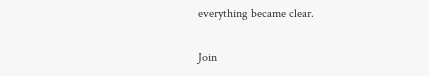everything became clear.

Join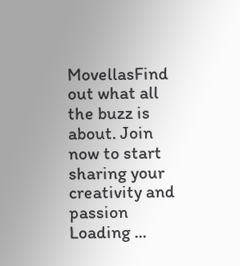MovellasFind out what all the buzz is about. Join now to start sharing your creativity and passion
Loading ...